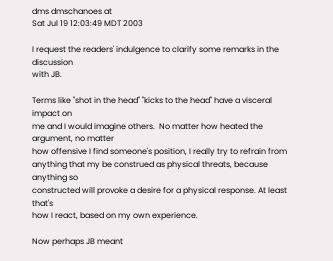dms dmschanoes at
Sat Jul 19 12:03:49 MDT 2003

I request the readers' indulgence to clarify some remarks in the discussion
with JB.

Terms like "shot in the head" "kicks to the head" have a visceral impact on
me and I would imagine others.  No matter how heated the argument, no matter
how offensive I find someone's position, I really try to refrain from
anything that my be construed as physical threats, because anything so
constructed will provoke a desire for a physical response. At least that's
how I react, based on my own experience.

Now perhaps JB meant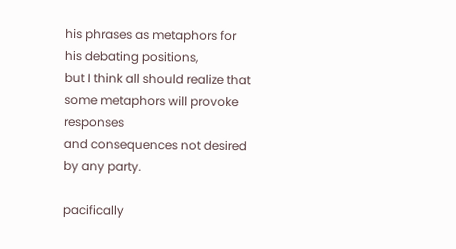his phrases as metaphors for his debating positions,
but I think all should realize that some metaphors will provoke responses
and consequences not desired by any party.

pacifically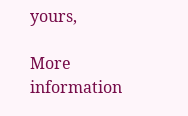yours,

More information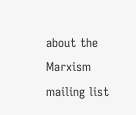about the Marxism mailing list